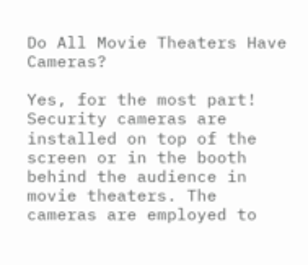Do All Movie Theaters Have Cameras?

Yes, for the most part! Security cameras are installed on top of the screen or in the booth behind the audience in movie theaters. The cameras are employed to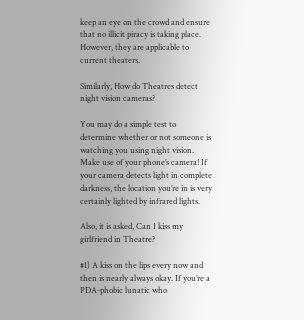keep an eye on the crowd and ensure that no illicit piracy is taking place. However, they are applicable to current theaters.

Similarly, How do Theatres detect night vision cameras?

You may do a simple test to determine whether or not someone is watching you using night vision. Make use of your phone’s camera! If your camera detects light in complete darkness, the location you’re in is very certainly lighted by infrared lights.

Also, it is asked, Can I kiss my girlfriend in Theatre?

#1) A kiss on the lips every now and then is nearly always okay. If you’re a PDA-phobic lunatic who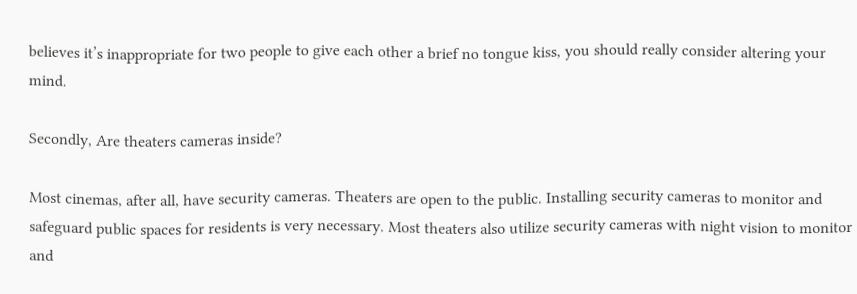believes it’s inappropriate for two people to give each other a brief no tongue kiss, you should really consider altering your mind.

Secondly, Are theaters cameras inside?

Most cinemas, after all, have security cameras. Theaters are open to the public. Installing security cameras to monitor and safeguard public spaces for residents is very necessary. Most theaters also utilize security cameras with night vision to monitor and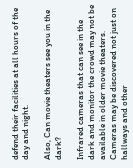defend their facilities at all hours of the day and night.

Also, Can movie theaters see you in the dark?

Infrared cameras that can see in the dark and monitor the crowd may not be available in older movie theaters. Cameras may be discovered not just on hallways and other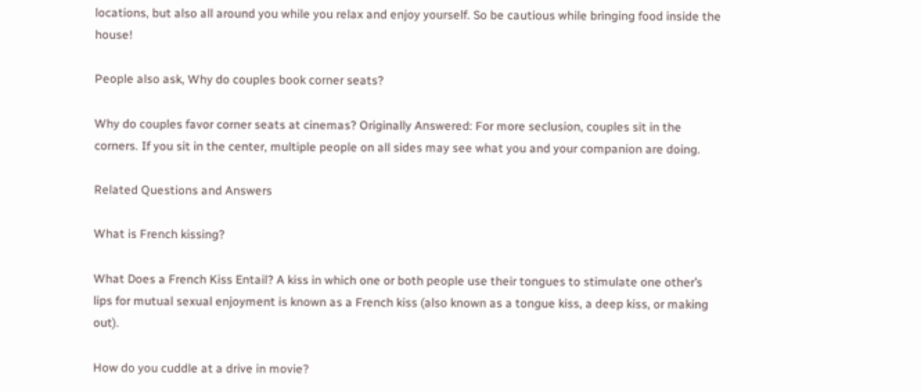locations, but also all around you while you relax and enjoy yourself. So be cautious while bringing food inside the house!

People also ask, Why do couples book corner seats?

Why do couples favor corner seats at cinemas? Originally Answered: For more seclusion, couples sit in the corners. If you sit in the center, multiple people on all sides may see what you and your companion are doing.

Related Questions and Answers

What is French kissing?

What Does a French Kiss Entail? A kiss in which one or both people use their tongues to stimulate one other’s lips for mutual sexual enjoyment is known as a French kiss (also known as a tongue kiss, a deep kiss, or making out).

How do you cuddle at a drive in movie?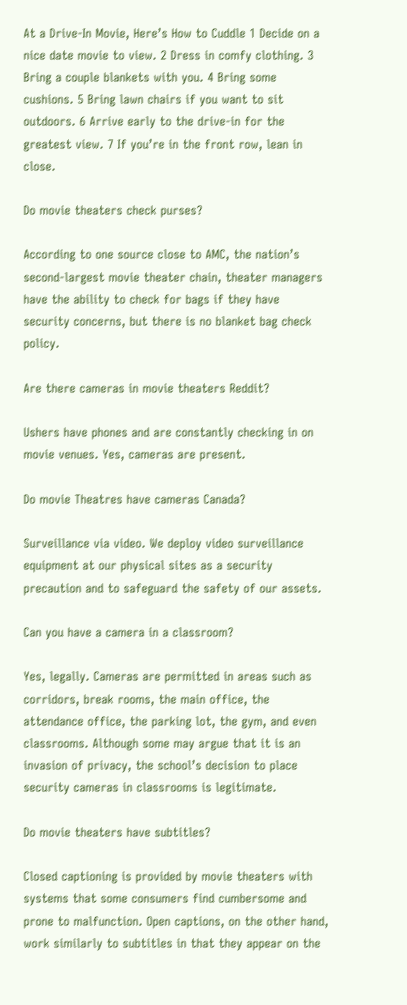At a Drive-In Movie, Here’s How to Cuddle 1 Decide on a nice date movie to view. 2 Dress in comfy clothing. 3 Bring a couple blankets with you. 4 Bring some cushions. 5 Bring lawn chairs if you want to sit outdoors. 6 Arrive early to the drive-in for the greatest view. 7 If you’re in the front row, lean in close.

Do movie theaters check purses?

According to one source close to AMC, the nation’s second-largest movie theater chain, theater managers have the ability to check for bags if they have security concerns, but there is no blanket bag check policy.

Are there cameras in movie theaters Reddit?

Ushers have phones and are constantly checking in on movie venues. Yes, cameras are present.

Do movie Theatres have cameras Canada?

Surveillance via video. We deploy video surveillance equipment at our physical sites as a security precaution and to safeguard the safety of our assets.

Can you have a camera in a classroom?

Yes, legally. Cameras are permitted in areas such as corridors, break rooms, the main office, the attendance office, the parking lot, the gym, and even classrooms. Although some may argue that it is an invasion of privacy, the school’s decision to place security cameras in classrooms is legitimate.

Do movie theaters have subtitles?

Closed captioning is provided by movie theaters with systems that some consumers find cumbersome and prone to malfunction. Open captions, on the other hand, work similarly to subtitles in that they appear on the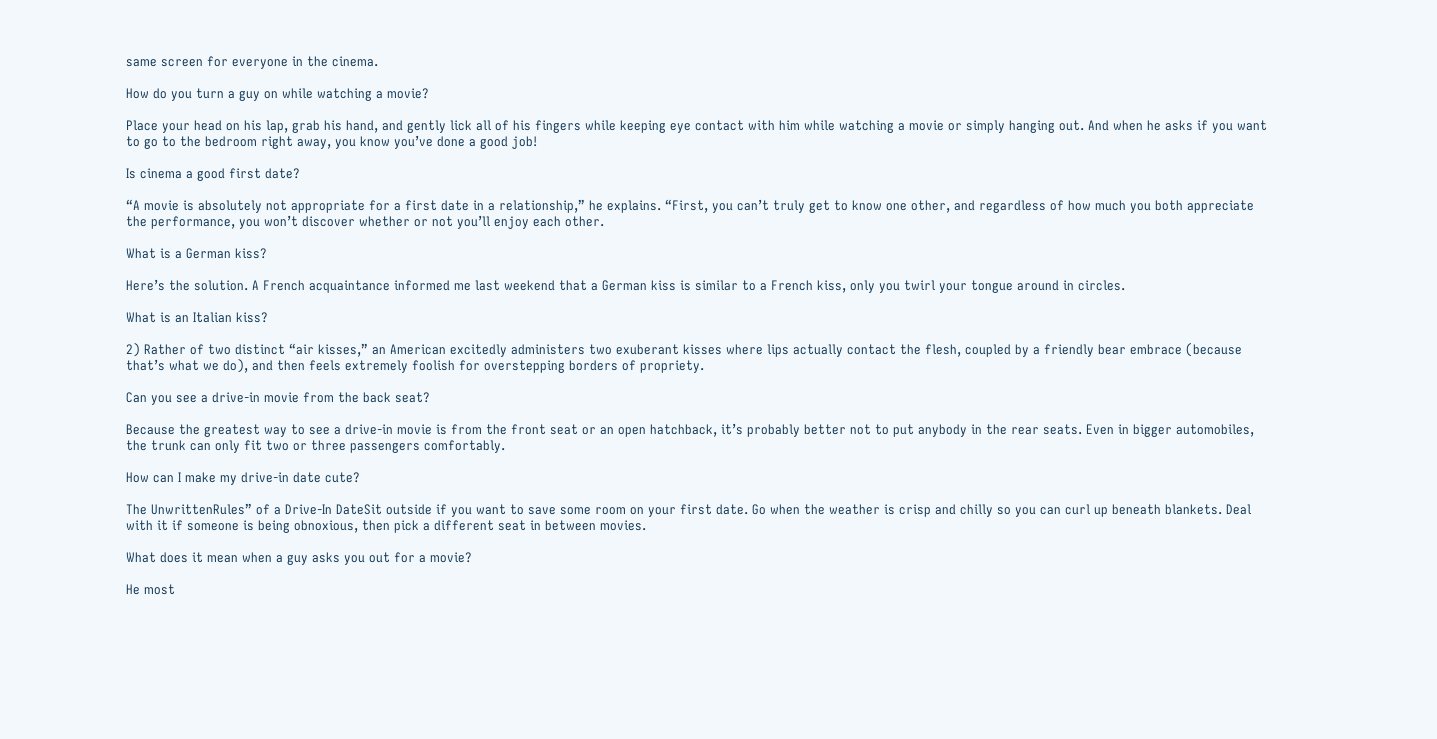same screen for everyone in the cinema.

How do you turn a guy on while watching a movie?

Place your head on his lap, grab his hand, and gently lick all of his fingers while keeping eye contact with him while watching a movie or simply hanging out. And when he asks if you want to go to the bedroom right away, you know you’ve done a good job!

Is cinema a good first date?

“A movie is absolutely not appropriate for a first date in a relationship,” he explains. “First, you can’t truly get to know one other, and regardless of how much you both appreciate the performance, you won’t discover whether or not you’ll enjoy each other.

What is a German kiss?

Here’s the solution. A French acquaintance informed me last weekend that a German kiss is similar to a French kiss, only you twirl your tongue around in circles.

What is an Italian kiss?

2) Rather of two distinct “air kisses,” an American excitedly administers two exuberant kisses where lips actually contact the flesh, coupled by a friendly bear embrace (because that’s what we do), and then feels extremely foolish for overstepping borders of propriety.

Can you see a drive-in movie from the back seat?

Because the greatest way to see a drive-in movie is from the front seat or an open hatchback, it’s probably better not to put anybody in the rear seats. Even in bigger automobiles, the trunk can only fit two or three passengers comfortably.

How can I make my drive-in date cute?

The UnwrittenRules” of a Drive-In DateSit outside if you want to save some room on your first date. Go when the weather is crisp and chilly so you can curl up beneath blankets. Deal with it if someone is being obnoxious, then pick a different seat in between movies.

What does it mean when a guy asks you out for a movie?

He most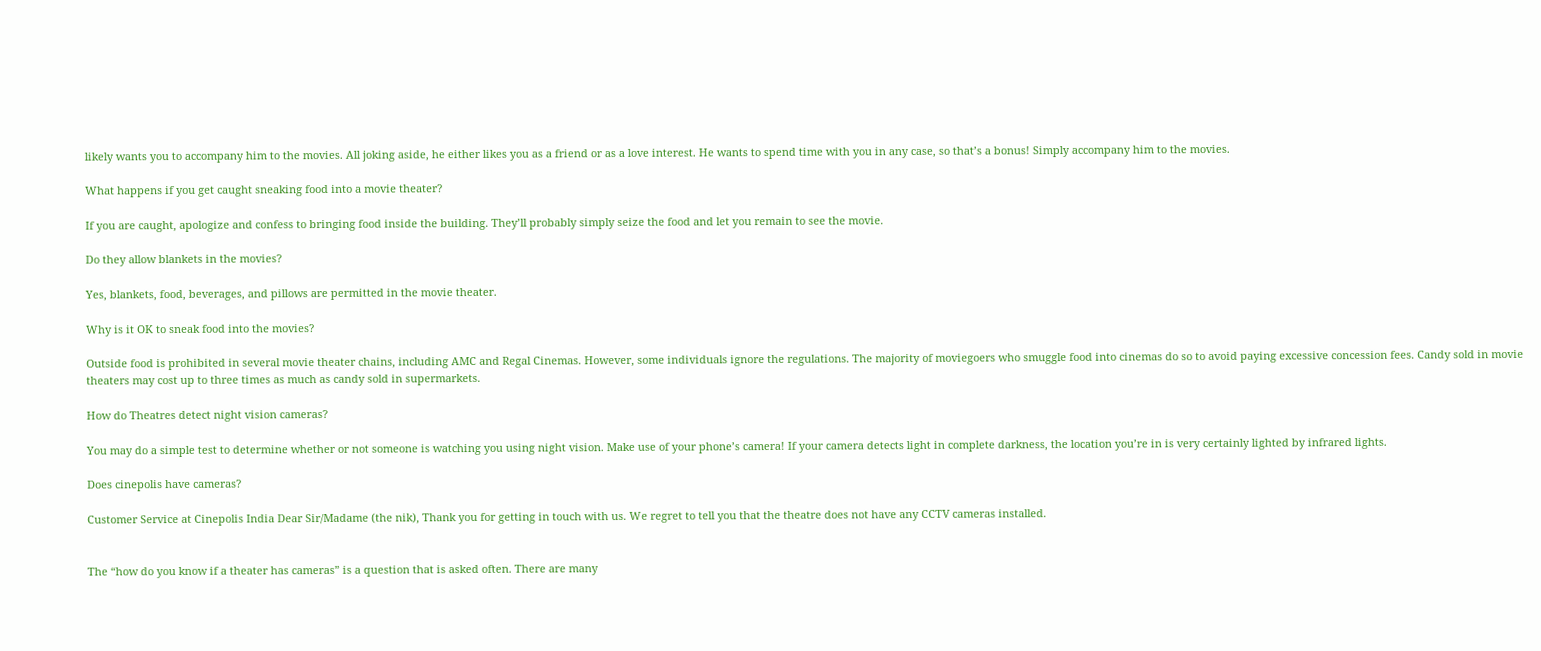likely wants you to accompany him to the movies. All joking aside, he either likes you as a friend or as a love interest. He wants to spend time with you in any case, so that’s a bonus! Simply accompany him to the movies.

What happens if you get caught sneaking food into a movie theater?

If you are caught, apologize and confess to bringing food inside the building. They’ll probably simply seize the food and let you remain to see the movie.

Do they allow blankets in the movies?

Yes, blankets, food, beverages, and pillows are permitted in the movie theater.

Why is it OK to sneak food into the movies?

Outside food is prohibited in several movie theater chains, including AMC and Regal Cinemas. However, some individuals ignore the regulations. The majority of moviegoers who smuggle food into cinemas do so to avoid paying excessive concession fees. Candy sold in movie theaters may cost up to three times as much as candy sold in supermarkets.

How do Theatres detect night vision cameras?

You may do a simple test to determine whether or not someone is watching you using night vision. Make use of your phone’s camera! If your camera detects light in complete darkness, the location you’re in is very certainly lighted by infrared lights.

Does cinepolis have cameras?

Customer Service at Cinepolis India Dear Sir/Madame (the nik), Thank you for getting in touch with us. We regret to tell you that the theatre does not have any CCTV cameras installed.


The “how do you know if a theater has cameras” is a question that is asked often. There are many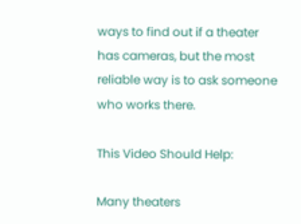ways to find out if a theater has cameras, but the most reliable way is to ask someone who works there.

This Video Should Help:

Many theaters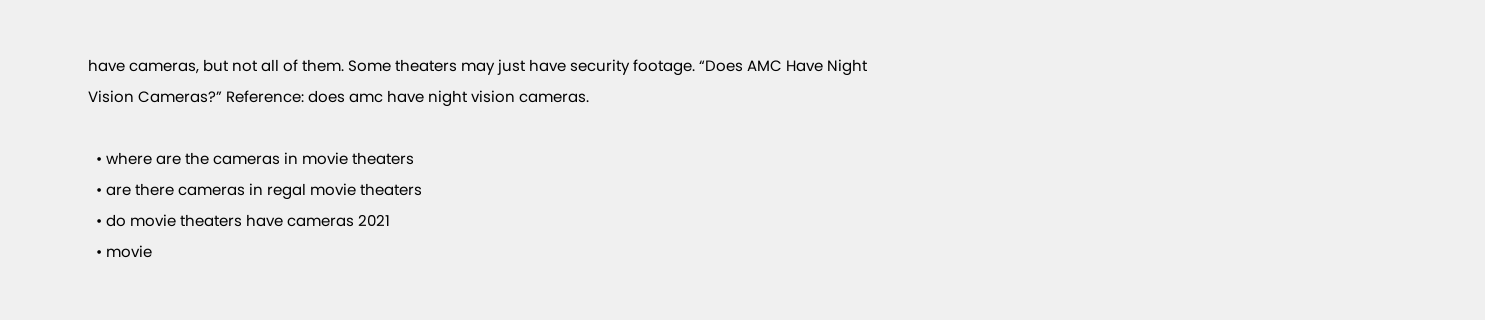have cameras, but not all of them. Some theaters may just have security footage. “Does AMC Have Night Vision Cameras?” Reference: does amc have night vision cameras.

  • where are the cameras in movie theaters
  • are there cameras in regal movie theaters
  • do movie theaters have cameras 2021
  • movie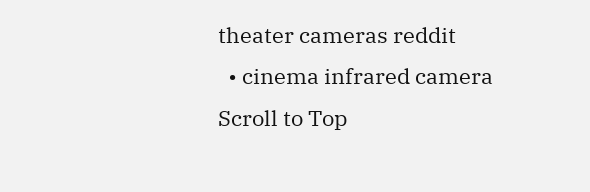theater cameras reddit
  • cinema infrared camera
Scroll to Top